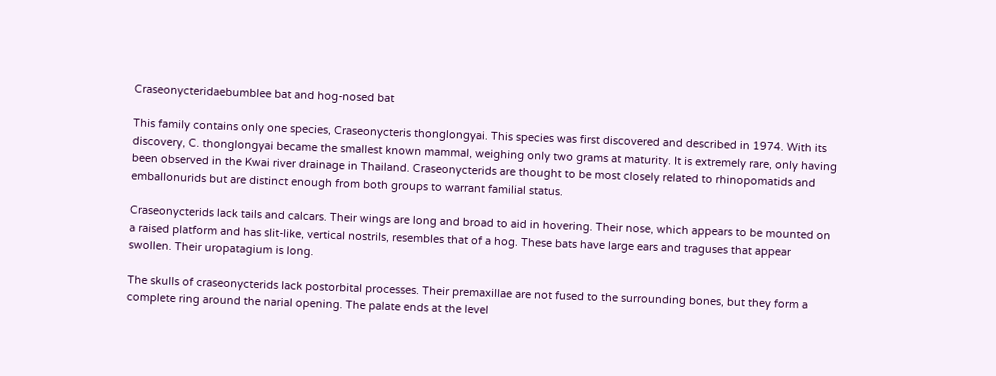Craseonycteridaebumblee bat and hog-nosed bat

This family contains only one species, Craseonycteris thonglongyai. This species was first discovered and described in 1974. With its discovery, C. thonglongyai became the smallest known mammal, weighing only two grams at maturity. It is extremely rare, only having been observed in the Kwai river drainage in Thailand. Craseonycterids are thought to be most closely related to rhinopomatids and emballonurids but are distinct enough from both groups to warrant familial status.

Craseonycterids lack tails and calcars. Their wings are long and broad to aid in hovering. Their nose, which appears to be mounted on a raised platform and has slit-like, vertical nostrils, resembles that of a hog. These bats have large ears and traguses that appear swollen. Their uropatagium is long.

The skulls of craseonycterids lack postorbital processes. Their premaxillae are not fused to the surrounding bones, but they form a complete ring around the narial opening. The palate ends at the level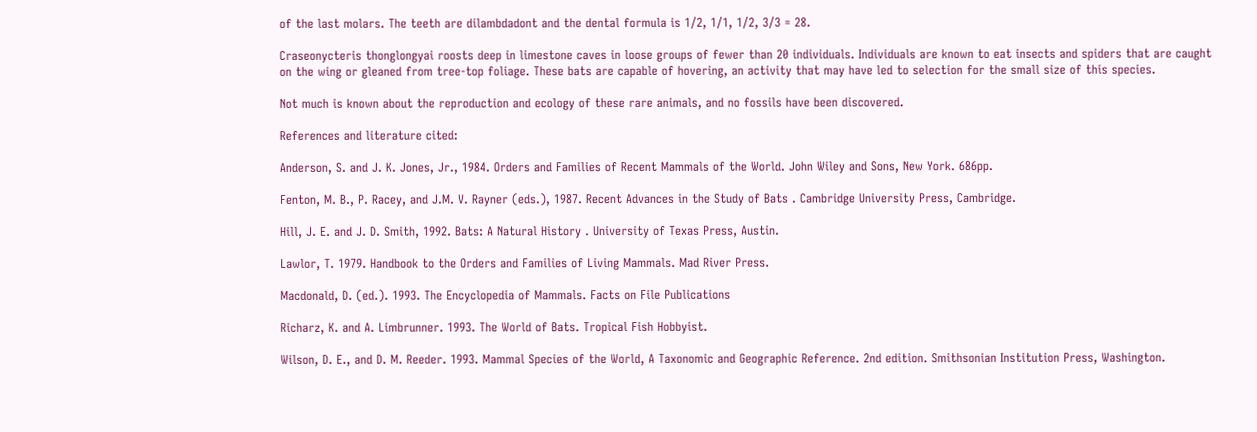of the last molars. The teeth are dilambdadont and the dental formula is 1/2, 1/1, 1/2, 3/3 = 28.

Craseonycteris thonglongyai roosts deep in limestone caves in loose groups of fewer than 20 individuals. Individuals are known to eat insects and spiders that are caught on the wing or gleaned from tree-top foliage. These bats are capable of hovering, an activity that may have led to selection for the small size of this species.

Not much is known about the reproduction and ecology of these rare animals, and no fossils have been discovered.

References and literature cited:

Anderson, S. and J. K. Jones, Jr., 1984. Orders and Families of Recent Mammals of the World. John Wiley and Sons, New York. 686pp.

Fenton, M. B., P. Racey, and J.M. V. Rayner (eds.), 1987. Recent Advances in the Study of Bats . Cambridge University Press, Cambridge.

Hill, J. E. and J. D. Smith, 1992. Bats: A Natural History . University of Texas Press, Austin.

Lawlor, T. 1979. Handbook to the Orders and Families of Living Mammals. Mad River Press.

Macdonald, D. (ed.). 1993. The Encyclopedia of Mammals. Facts on File Publications

Richarz, K. and A. Limbrunner. 1993. The World of Bats. Tropical Fish Hobbyist.

Wilson, D. E., and D. M. Reeder. 1993. Mammal Species of the World, A Taxonomic and Geographic Reference. 2nd edition. Smithsonian Institution Press, Washington.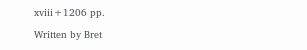xviii+1206 pp.

Written by Bret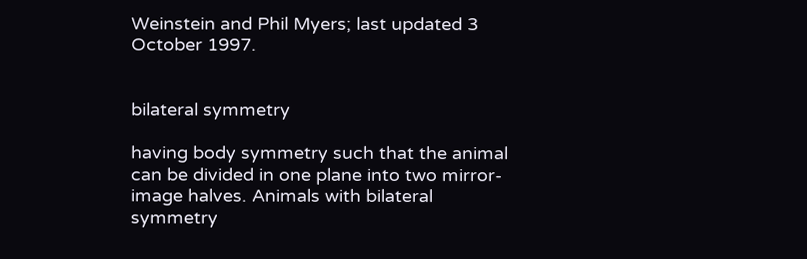Weinstein and Phil Myers; last updated 3 October 1997.


bilateral symmetry

having body symmetry such that the animal can be divided in one plane into two mirror-image halves. Animals with bilateral symmetry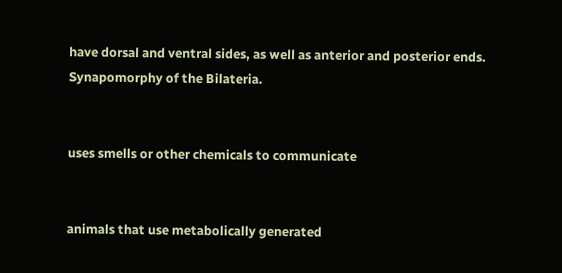have dorsal and ventral sides, as well as anterior and posterior ends. Synapomorphy of the Bilateria.


uses smells or other chemicals to communicate


animals that use metabolically generated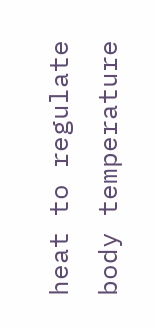heat to regulate body temperature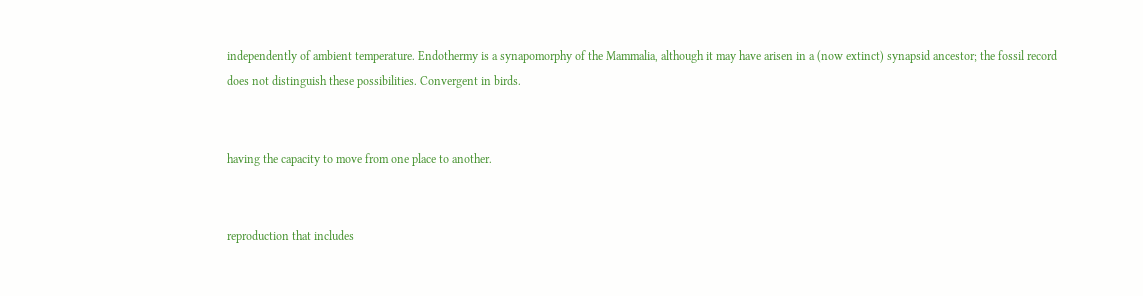independently of ambient temperature. Endothermy is a synapomorphy of the Mammalia, although it may have arisen in a (now extinct) synapsid ancestor; the fossil record does not distinguish these possibilities. Convergent in birds.


having the capacity to move from one place to another.


reproduction that includes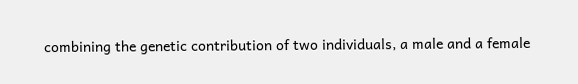combining the genetic contribution of two individuals, a male and a female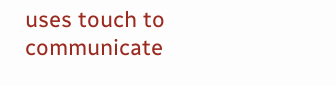uses touch to communicate